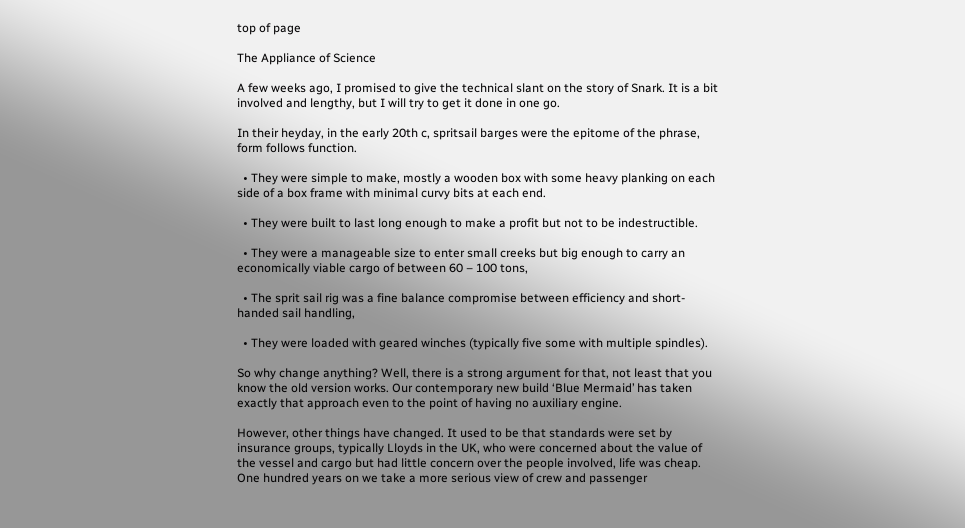top of page

The Appliance of Science

A few weeks ago, I promised to give the technical slant on the story of Snark. It is a bit involved and lengthy, but I will try to get it done in one go.

In their heyday, in the early 20th c, spritsail barges were the epitome of the phrase, form follows function.

  • They were simple to make, mostly a wooden box with some heavy planking on each side of a box frame with minimal curvy bits at each end.

  • They were built to last long enough to make a profit but not to be indestructible.

  • They were a manageable size to enter small creeks but big enough to carry an economically viable cargo of between 60 – 100 tons,

  • The sprit sail rig was a fine balance compromise between efficiency and short-handed sail handling,

  • They were loaded with geared winches (typically five some with multiple spindles).

So why change anything? Well, there is a strong argument for that, not least that you know the old version works. Our contemporary new build ‘Blue Mermaid’ has taken exactly that approach even to the point of having no auxiliary engine.

However, other things have changed. It used to be that standards were set by insurance groups, typically Lloyds in the UK, who were concerned about the value of the vessel and cargo but had little concern over the people involved, life was cheap. One hundred years on we take a more serious view of crew and passenger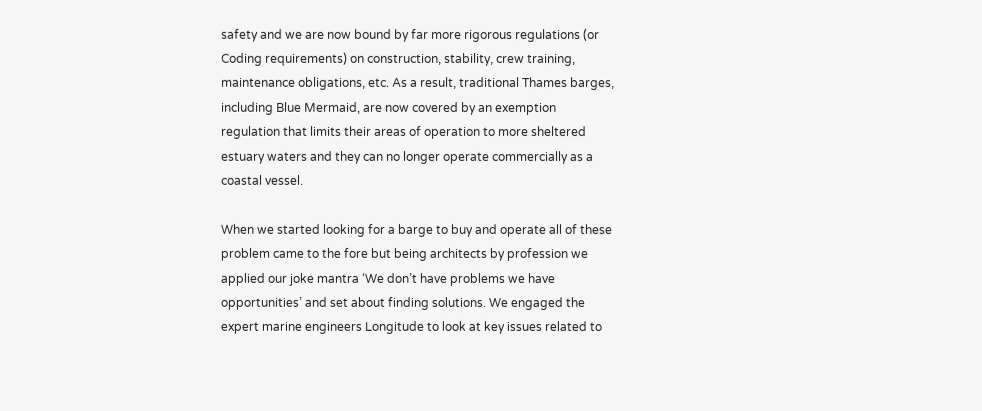safety and we are now bound by far more rigorous regulations (or Coding requirements) on construction, stability, crew training, maintenance obligations, etc. As a result, traditional Thames barges, including Blue Mermaid, are now covered by an exemption regulation that limits their areas of operation to more sheltered estuary waters and they can no longer operate commercially as a coastal vessel.

When we started looking for a barge to buy and operate all of these problem came to the fore but being architects by profession we applied our joke mantra ‘We don’t have problems we have opportunities’ and set about finding solutions. We engaged the expert marine engineers Longitude to look at key issues related to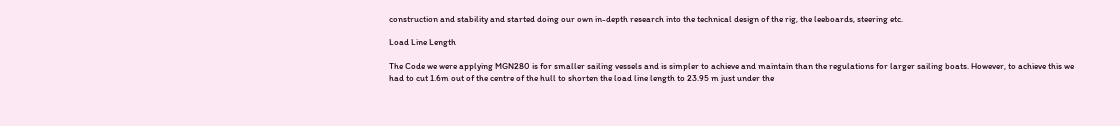construction and stability and started doing our own in-depth research into the technical design of the rig, the leeboards, steering etc.

Load Line Length

The Code we were applying MGN280 is for smaller sailing vessels and is simpler to achieve and maintain than the regulations for larger sailing boats. However, to achieve this we had to cut 1.6m out of the centre of the hull to shorten the load line length to 23.95 m just under the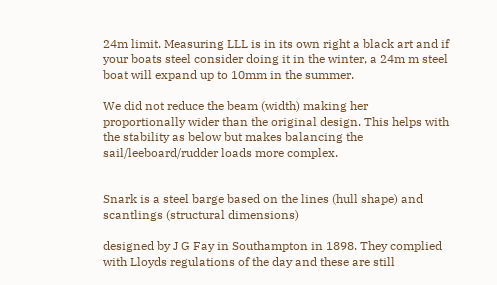24m limit. Measuring LLL is in its own right a black art and if your boats steel consider doing it in the winter, a 24m m steel boat will expand up to 10mm in the summer.

We did not reduce the beam (width) making her proportionally wider than the original design. This helps with the stability as below but makes balancing the sail/leeboard/rudder loads more complex.


Snark is a steel barge based on the lines (hull shape) and scantlings (structural dimensions)

designed by J G Fay in Southampton in 1898. They complied with Lloyds regulations of the day and these are still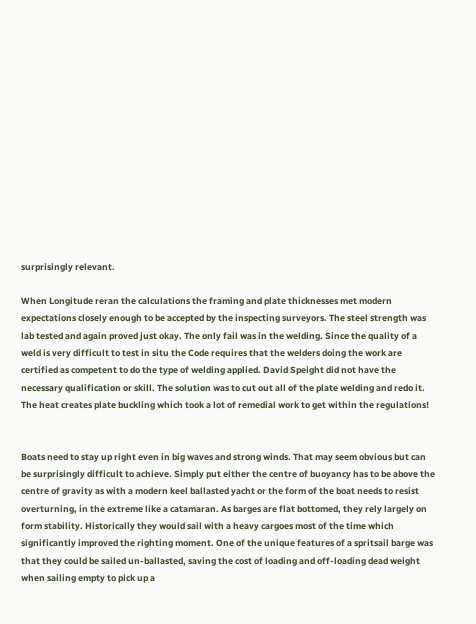surprisingly relevant.

When Longitude reran the calculations the framing and plate thicknesses met modern expectations closely enough to be accepted by the inspecting surveyors. The steel strength was lab tested and again proved just okay. The only fail was in the welding. Since the quality of a weld is very difficult to test in situ the Code requires that the welders doing the work are certified as competent to do the type of welding applied. David Speight did not have the necessary qualification or skill. The solution was to cut out all of the plate welding and redo it. The heat creates plate buckling which took a lot of remedial work to get within the regulations!


Boats need to stay up right even in big waves and strong winds. That may seem obvious but can be surprisingly difficult to achieve. Simply put either the centre of buoyancy has to be above the centre of gravity as with a modern keel ballasted yacht or the form of the boat needs to resist overturning, in the extreme like a catamaran. As barges are flat bottomed, they rely largely on form stability. Historically they would sail with a heavy cargoes most of the time which significantly improved the righting moment. One of the unique features of a spritsail barge was that they could be sailed un-ballasted, saving the cost of loading and off-loading dead weight when sailing empty to pick up a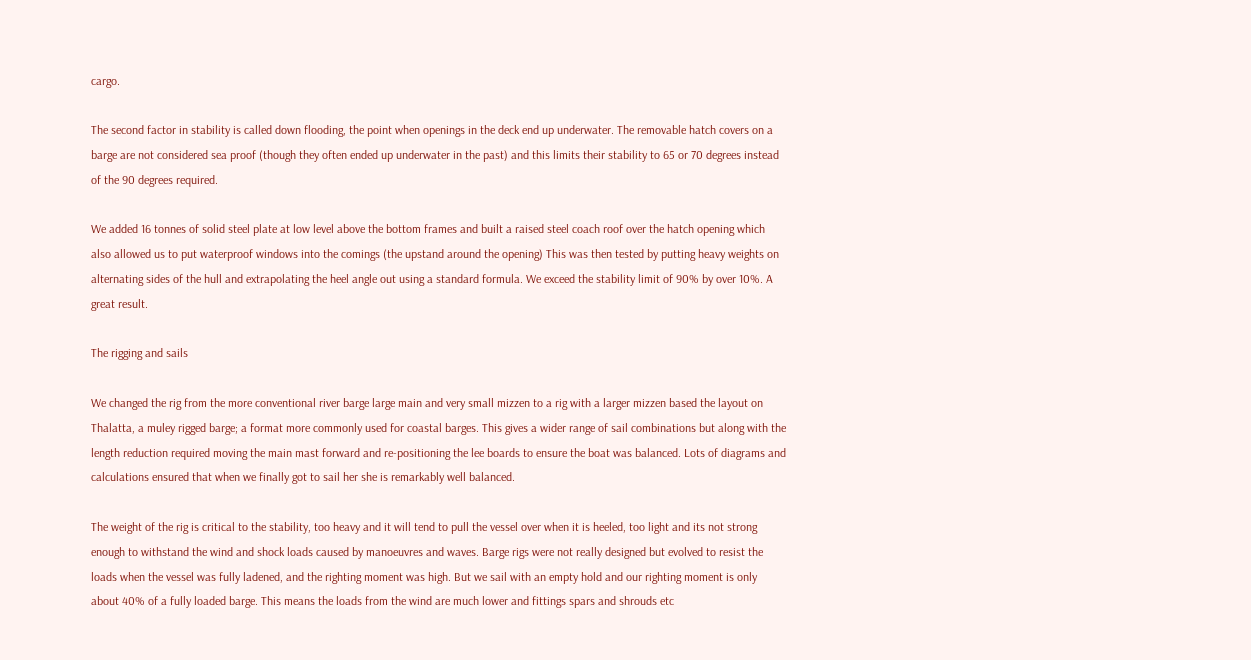cargo.

The second factor in stability is called down flooding, the point when openings in the deck end up underwater. The removable hatch covers on a barge are not considered sea proof (though they often ended up underwater in the past) and this limits their stability to 65 or 70 degrees instead of the 90 degrees required.

We added 16 tonnes of solid steel plate at low level above the bottom frames and built a raised steel coach roof over the hatch opening which also allowed us to put waterproof windows into the comings (the upstand around the opening) This was then tested by putting heavy weights on alternating sides of the hull and extrapolating the heel angle out using a standard formula. We exceed the stability limit of 90% by over 10%. A great result.

The rigging and sails

We changed the rig from the more conventional river barge large main and very small mizzen to a rig with a larger mizzen based the layout on Thalatta, a muley rigged barge; a format more commonly used for coastal barges. This gives a wider range of sail combinations but along with the length reduction required moving the main mast forward and re-positioning the lee boards to ensure the boat was balanced. Lots of diagrams and calculations ensured that when we finally got to sail her she is remarkably well balanced.

The weight of the rig is critical to the stability, too heavy and it will tend to pull the vessel over when it is heeled, too light and its not strong enough to withstand the wind and shock loads caused by manoeuvres and waves. Barge rigs were not really designed but evolved to resist the loads when the vessel was fully ladened, and the righting moment was high. But we sail with an empty hold and our righting moment is only about 40% of a fully loaded barge. This means the loads from the wind are much lower and fittings spars and shrouds etc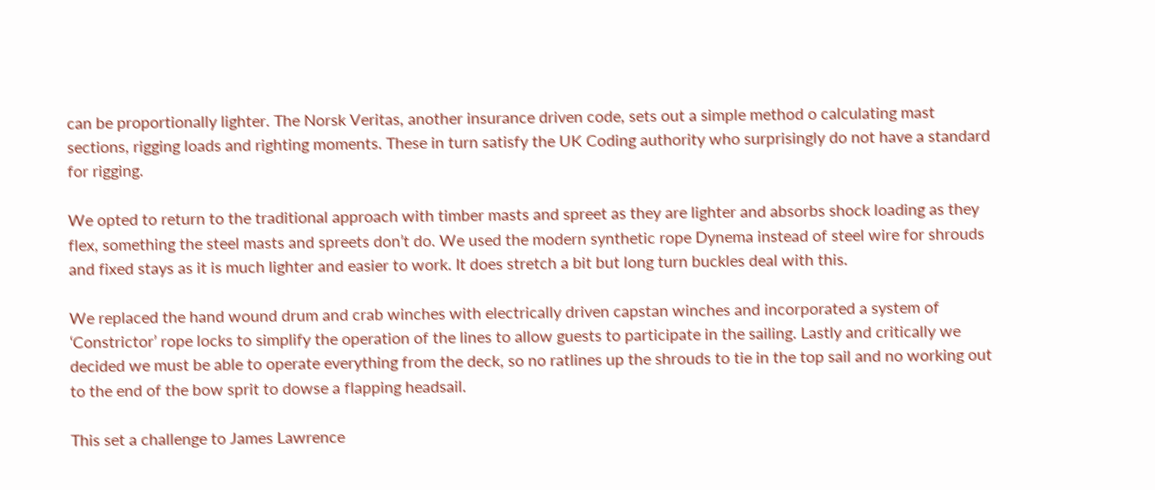can be proportionally lighter. The Norsk Veritas, another insurance driven code, sets out a simple method o calculating mast sections, rigging loads and righting moments. These in turn satisfy the UK Coding authority who surprisingly do not have a standard for rigging.

We opted to return to the traditional approach with timber masts and spreet as they are lighter and absorbs shock loading as they flex, something the steel masts and spreets don’t do. We used the modern synthetic rope Dynema instead of steel wire for shrouds and fixed stays as it is much lighter and easier to work. It does stretch a bit but long turn buckles deal with this.

We replaced the hand wound drum and crab winches with electrically driven capstan winches and incorporated a system of ‘Constrictor’ rope locks to simplify the operation of the lines to allow guests to participate in the sailing. Lastly and critically we decided we must be able to operate everything from the deck, so no ratlines up the shrouds to tie in the top sail and no working out to the end of the bow sprit to dowse a flapping headsail.

This set a challenge to James Lawrence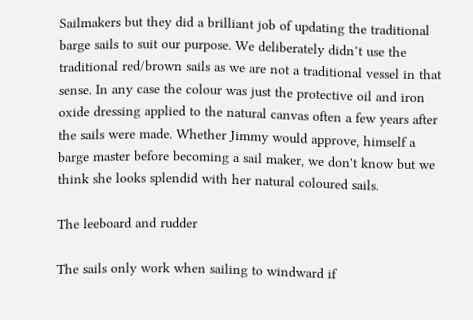Sailmakers but they did a brilliant job of updating the traditional barge sails to suit our purpose. We deliberately didn’t use the traditional red/brown sails as we are not a traditional vessel in that sense. In any case the colour was just the protective oil and iron oxide dressing applied to the natural canvas often a few years after the sails were made. Whether Jimmy would approve, himself a barge master before becoming a sail maker, we don't know but we think she looks splendid with her natural coloured sails.

The leeboard and rudder

The sails only work when sailing to windward if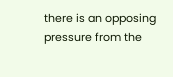there is an opposing pressure from the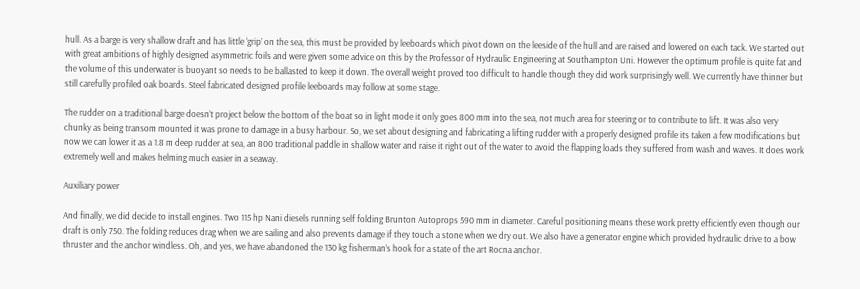hull. As a barge is very shallow draft and has little ‘grip’ on the sea, this must be provided by leeboards which pivot down on the leeside of the hull and are raised and lowered on each tack. We started out with great ambitions of highly designed asymmetric foils and were given some advice on this by the Professor of Hydraulic Engineering at Southampton Uni. However the optimum profile is quite fat and the volume of this underwater is buoyant so needs to be ballasted to keep it down. The overall weight proved too difficult to handle though they did work surprisingly well. We currently have thinner but still carefully profiled oak boards. Steel fabricated designed profile leeboards may follow at some stage.

The rudder on a traditional barge doesn’t project below the bottom of the boat so in light mode it only goes 800 mm into the sea, not much area for steering or to contribute to lift. It was also very chunky as being transom mounted it was prone to damage in a busy harbour. So, we set about designing and fabricating a lifting rudder with a properly designed profile its taken a few modifications but now we can lower it as a 1.8 m deep rudder at sea, an 800 traditional paddle in shallow water and raise it right out of the water to avoid the flapping loads they suffered from wash and waves. It does work extremely well and makes helming much easier in a seaway.

Auxiliary power

And finally, we did decide to install engines. Two 115 hp Nani diesels running self folding Brunton Autoprops 590 mm in diameter. Careful positioning means these work pretty efficiently even though our draft is only 750. The folding reduces drag when we are sailing and also prevents damage if they touch a stone when we dry out. We also have a generator engine which provided hydraulic drive to a bow thruster and the anchor windless. Oh, and yes, we have abandoned the 130 kg fisherman’s hook for a state of the art Rocna anchor.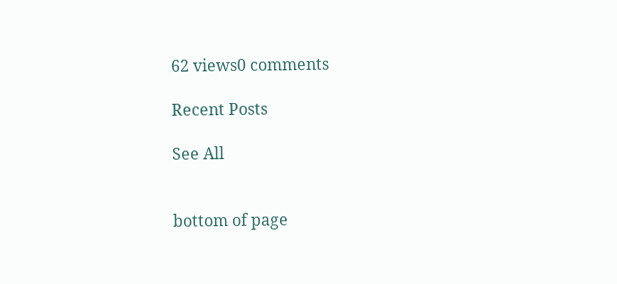62 views0 comments

Recent Posts

See All


bottom of page